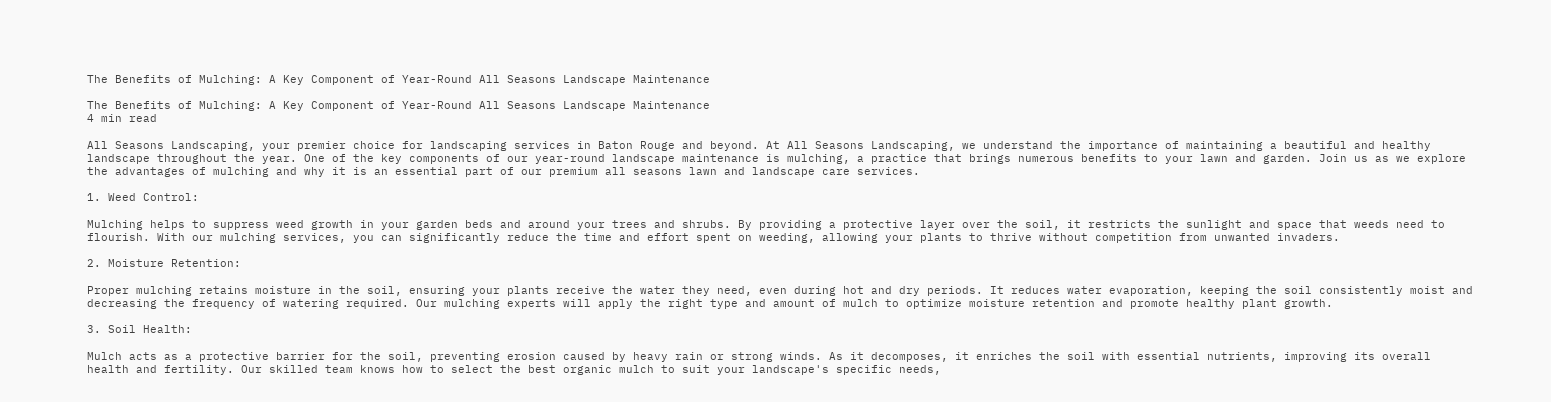The Benefits of Mulching: A Key Component of Year-Round All Seasons Landscape Maintenance

The Benefits of Mulching: A Key Component of Year-Round All Seasons Landscape Maintenance
4 min read

All Seasons Landscaping, your premier choice for landscaping services in Baton Rouge and beyond. At All Seasons Landscaping, we understand the importance of maintaining a beautiful and healthy landscape throughout the year. One of the key components of our year-round landscape maintenance is mulching, a practice that brings numerous benefits to your lawn and garden. Join us as we explore the advantages of mulching and why it is an essential part of our premium all seasons lawn and landscape care services.

1. Weed Control:

Mulching helps to suppress weed growth in your garden beds and around your trees and shrubs. By providing a protective layer over the soil, it restricts the sunlight and space that weeds need to flourish. With our mulching services, you can significantly reduce the time and effort spent on weeding, allowing your plants to thrive without competition from unwanted invaders.

2. Moisture Retention:

Proper mulching retains moisture in the soil, ensuring your plants receive the water they need, even during hot and dry periods. It reduces water evaporation, keeping the soil consistently moist and decreasing the frequency of watering required. Our mulching experts will apply the right type and amount of mulch to optimize moisture retention and promote healthy plant growth.

3. Soil Health:

Mulch acts as a protective barrier for the soil, preventing erosion caused by heavy rain or strong winds. As it decomposes, it enriches the soil with essential nutrients, improving its overall health and fertility. Our skilled team knows how to select the best organic mulch to suit your landscape's specific needs,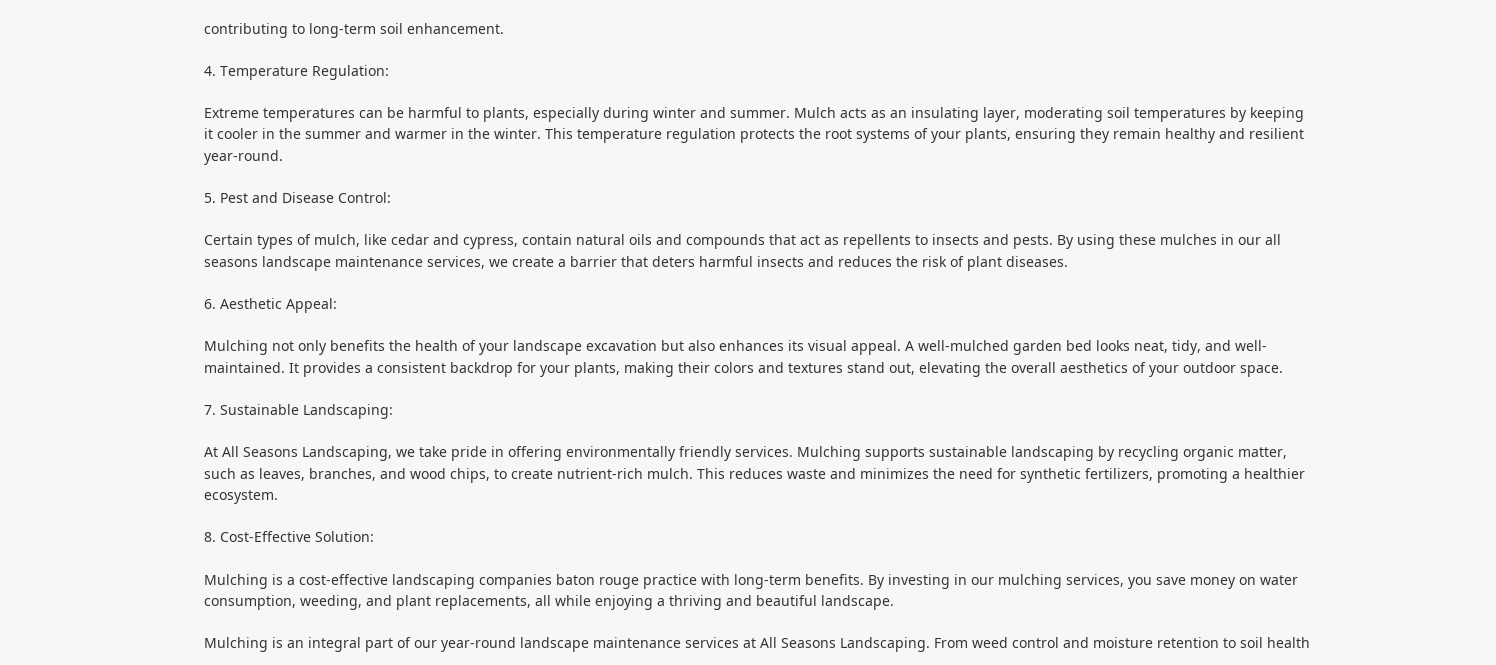contributing to long-term soil enhancement.

4. Temperature Regulation:

Extreme temperatures can be harmful to plants, especially during winter and summer. Mulch acts as an insulating layer, moderating soil temperatures by keeping it cooler in the summer and warmer in the winter. This temperature regulation protects the root systems of your plants, ensuring they remain healthy and resilient year-round.

5. Pest and Disease Control:

Certain types of mulch, like cedar and cypress, contain natural oils and compounds that act as repellents to insects and pests. By using these mulches in our all seasons landscape maintenance services, we create a barrier that deters harmful insects and reduces the risk of plant diseases.

6. Aesthetic Appeal:

Mulching not only benefits the health of your landscape excavation but also enhances its visual appeal. A well-mulched garden bed looks neat, tidy, and well-maintained. It provides a consistent backdrop for your plants, making their colors and textures stand out, elevating the overall aesthetics of your outdoor space.

7. Sustainable Landscaping:

At All Seasons Landscaping, we take pride in offering environmentally friendly services. Mulching supports sustainable landscaping by recycling organic matter, such as leaves, branches, and wood chips, to create nutrient-rich mulch. This reduces waste and minimizes the need for synthetic fertilizers, promoting a healthier ecosystem.

8. Cost-Effective Solution:

Mulching is a cost-effective landscaping companies baton rouge practice with long-term benefits. By investing in our mulching services, you save money on water consumption, weeding, and plant replacements, all while enjoying a thriving and beautiful landscape.

Mulching is an integral part of our year-round landscape maintenance services at All Seasons Landscaping. From weed control and moisture retention to soil health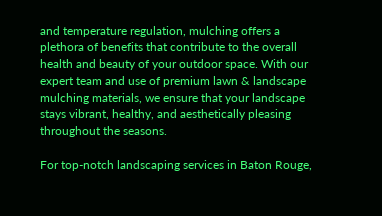and temperature regulation, mulching offers a plethora of benefits that contribute to the overall health and beauty of your outdoor space. With our expert team and use of premium lawn & landscape mulching materials, we ensure that your landscape stays vibrant, healthy, and aesthetically pleasing throughout the seasons.

For top-notch landscaping services in Baton Rouge,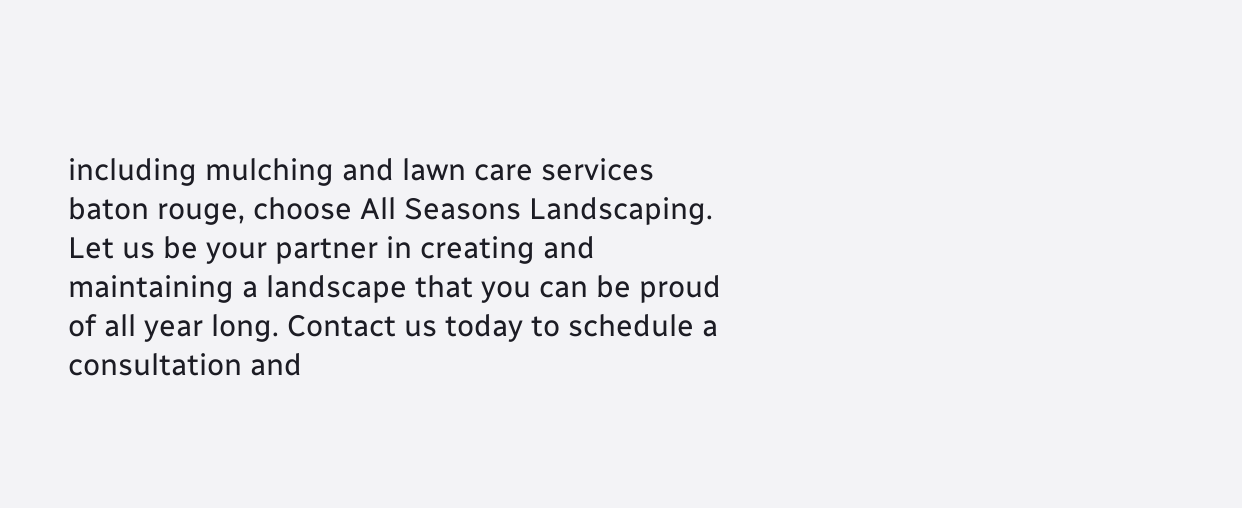including mulching and lawn care services baton rouge, choose All Seasons Landscaping. Let us be your partner in creating and maintaining a landscape that you can be proud of all year long. Contact us today to schedule a consultation and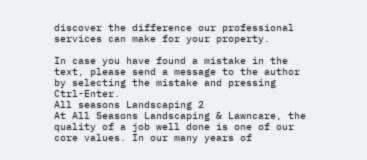discover the difference our professional services can make for your property.

In case you have found a mistake in the text, please send a message to the author by selecting the mistake and pressing Ctrl-Enter.
All seasons Landscaping 2
At All Seasons Landscaping & Lawncare, the quality of a job well done is one of our core values. In our many years of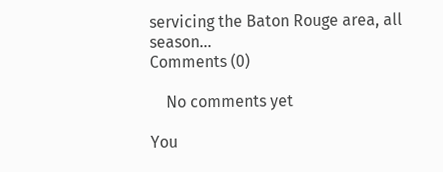servicing the Baton Rouge area, all season...
Comments (0)

    No comments yet

You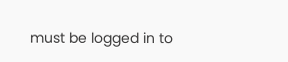must be logged in to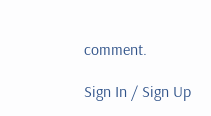comment.

Sign In / Sign Up